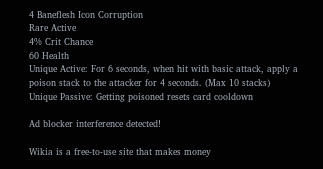4 Baneflesh Icon Corruption
Rare Active
4% Crit Chance
60 Health
Unique Active: For 6 seconds, when hit with basic attack, apply a poison stack to the attacker for 4 seconds. (Max 10 stacks)
Unique Passive: Getting poisoned resets card cooldown

Ad blocker interference detected!

Wikia is a free-to-use site that makes money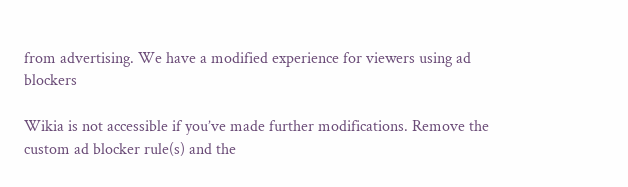from advertising. We have a modified experience for viewers using ad blockers

Wikia is not accessible if you’ve made further modifications. Remove the custom ad blocker rule(s) and the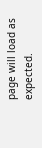page will load as expected.